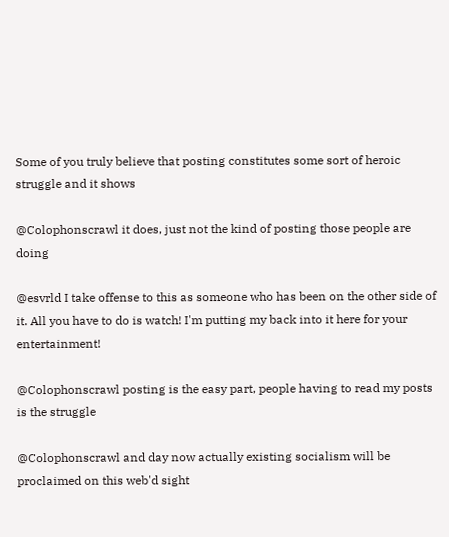Some of you truly believe that posting constitutes some sort of heroic struggle and it shows

@Colophonscrawl it does, just not the kind of posting those people are doing

@esvrld I take offense to this as someone who has been on the other side of it. All you have to do is watch! I'm putting my back into it here for your entertainment!

@Colophonscrawl posting is the easy part, people having to read my posts is the struggle

@Colophonscrawl and day now actually existing socialism will be proclaimed on this web'd sight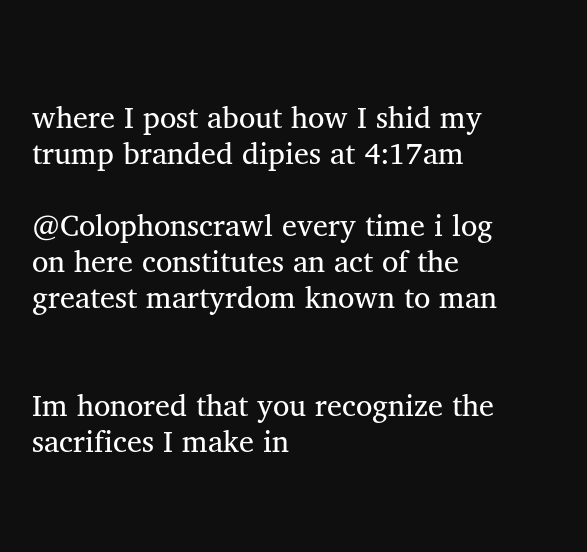where I post about how I shid my trump branded dipies at 4:17am

@Colophonscrawl every time i log on here constitutes an act of the greatest martyrdom known to man


Im honored that you recognize the sacrifices I make in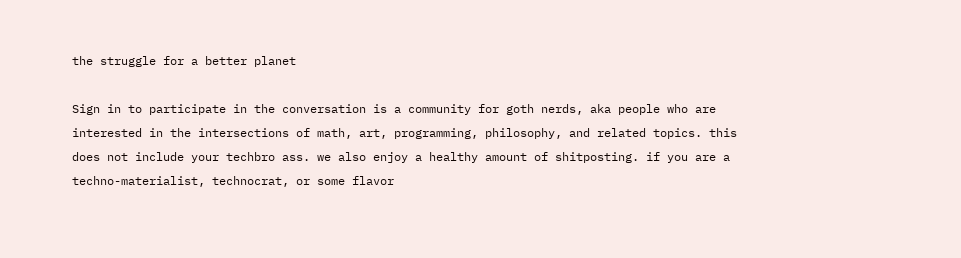the struggle for a better planet

Sign in to participate in the conversation is a community for goth nerds, aka people who are interested in the intersections of math, art, programming, philosophy, and related topics. this does not include your techbro ass. we also enjoy a healthy amount of shitposting. if you are a techno-materialist, technocrat, or some flavor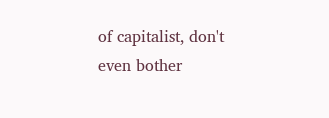of capitalist, don't even bother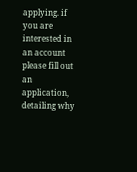applying. if you are interested in an account please fill out an application, detailing why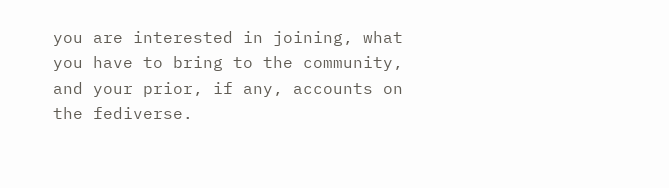you are interested in joining, what you have to bring to the community, and your prior, if any, accounts on the fediverse.